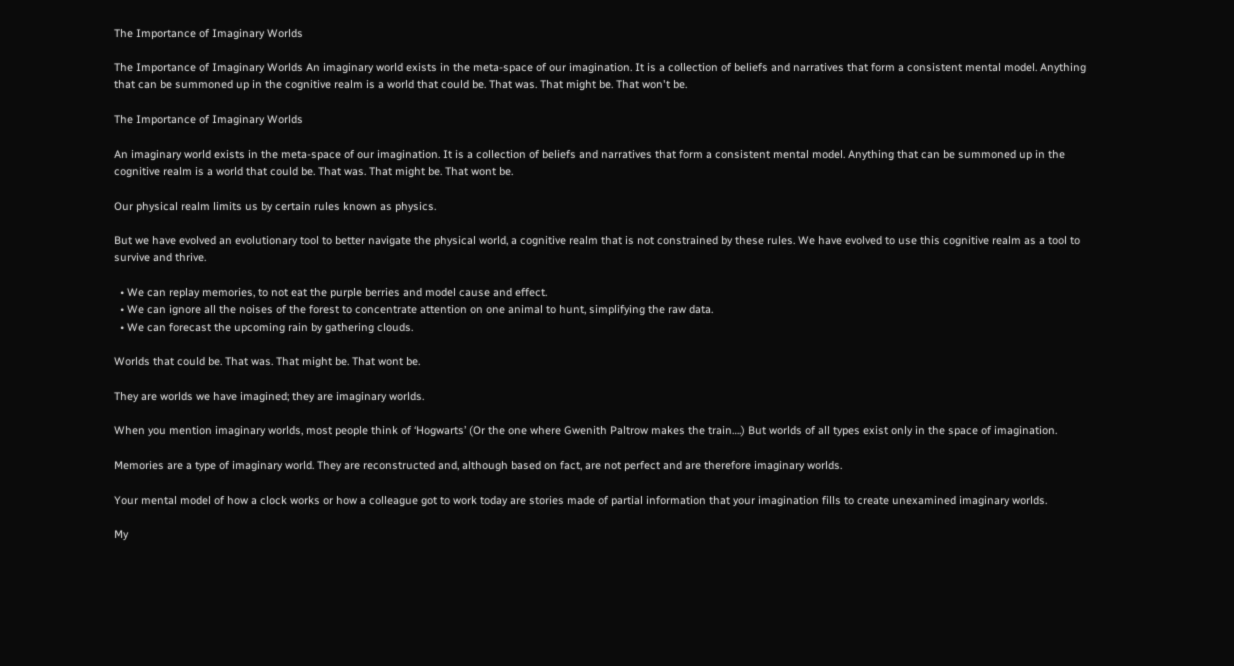The Importance of Imaginary Worlds

The Importance of Imaginary Worlds An imaginary world exists in the meta-space of our imagination. It is a collection of beliefs and narratives that form a consistent mental model. Anything that can be summoned up in the cognitive realm is a world that could be. That was. That might be. That won't be.

The Importance of Imaginary Worlds

An imaginary world exists in the meta-space of our imagination. It is a collection of beliefs and narratives that form a consistent mental model. Anything that can be summoned up in the cognitive realm is a world that could be. That was. That might be. That wont be.

Our physical realm limits us by certain rules known as physics.

But we have evolved an evolutionary tool to better navigate the physical world, a cognitive realm that is not constrained by these rules. We have evolved to use this cognitive realm as a tool to survive and thrive.

  • We can replay memories, to not eat the purple berries and model cause and effect.
  • We can ignore all the noises of the forest to concentrate attention on one animal to hunt, simplifying the raw data.
  • We can forecast the upcoming rain by gathering clouds.

Worlds that could be. That was. That might be. That wont be.

They are worlds we have imagined; they are imaginary worlds.

When you mention imaginary worlds, most people think of ‘Hogwarts’ (Or the one where Gwenith Paltrow makes the train….) But worlds of all types exist only in the space of imagination.

Memories are a type of imaginary world. They are reconstructed and, although based on fact, are not perfect and are therefore imaginary worlds.

Your mental model of how a clock works or how a colleague got to work today are stories made of partial information that your imagination fills to create unexamined imaginary worlds.

My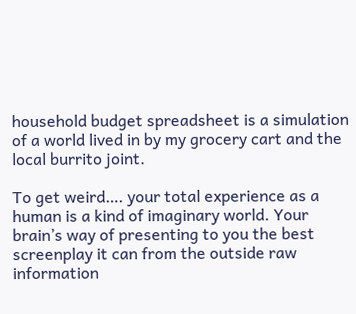household budget spreadsheet is a simulation of a world lived in by my grocery cart and the local burrito joint.

To get weird…. your total experience as a human is a kind of imaginary world. Your brain’s way of presenting to you the best screenplay it can from the outside raw information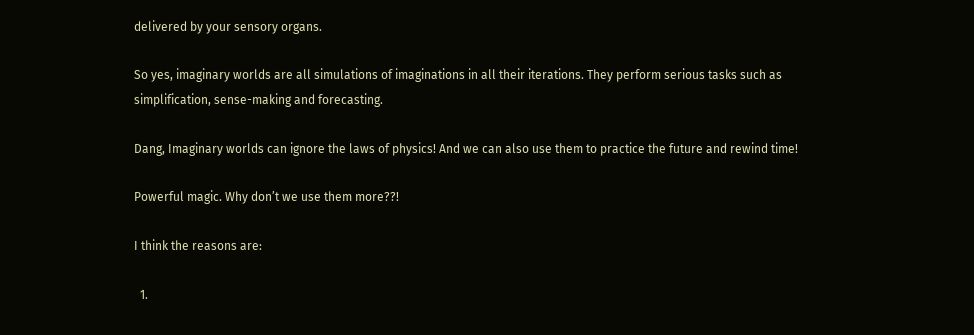delivered by your sensory organs.

So yes, imaginary worlds are all simulations of imaginations in all their iterations. They perform serious tasks such as simplification, sense-making and forecasting.

Dang, Imaginary worlds can ignore the laws of physics! And we can also use them to practice the future and rewind time!

Powerful magic. Why don’t we use them more??!

I think the reasons are:

  1.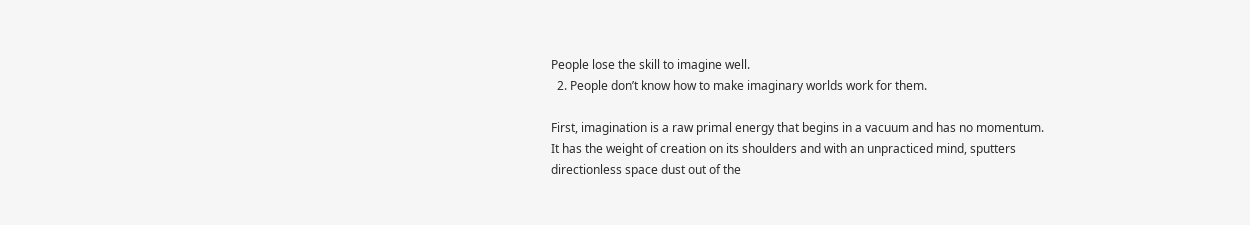People lose the skill to imagine well.
  2. People don’t know how to make imaginary worlds work for them.

First, imagination is a raw primal energy that begins in a vacuum and has no momentum. It has the weight of creation on its shoulders and with an unpracticed mind, sputters directionless space dust out of the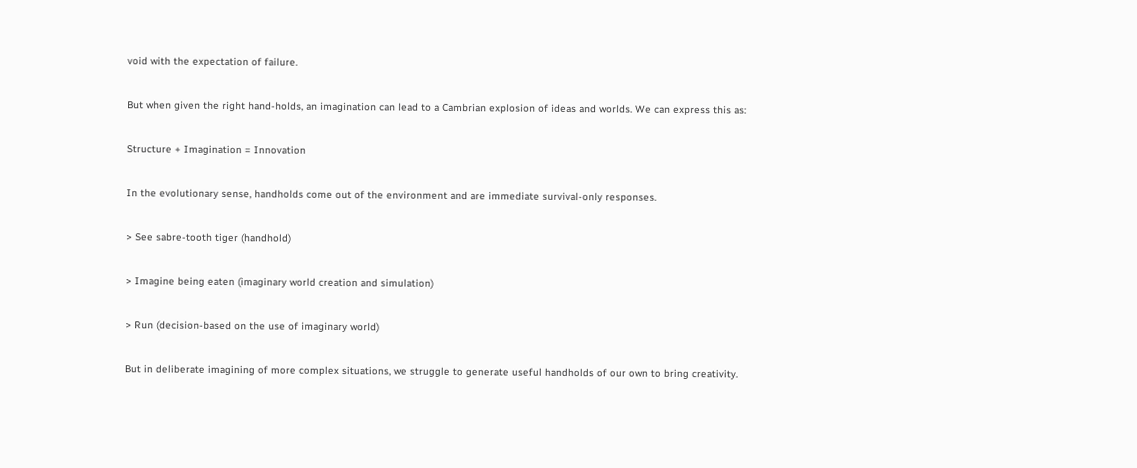void with the expectation of failure.

But when given the right hand-holds, an imagination can lead to a Cambrian explosion of ideas and worlds. We can express this as:

Structure + Imagination = Innovation

In the evolutionary sense, handholds come out of the environment and are immediate survival-only responses.

> See sabre-tooth tiger (handhold)

> Imagine being eaten (imaginary world creation and simulation)

> Run (decision-based on the use of imaginary world)

But in deliberate imagining of more complex situations, we struggle to generate useful handholds of our own to bring creativity.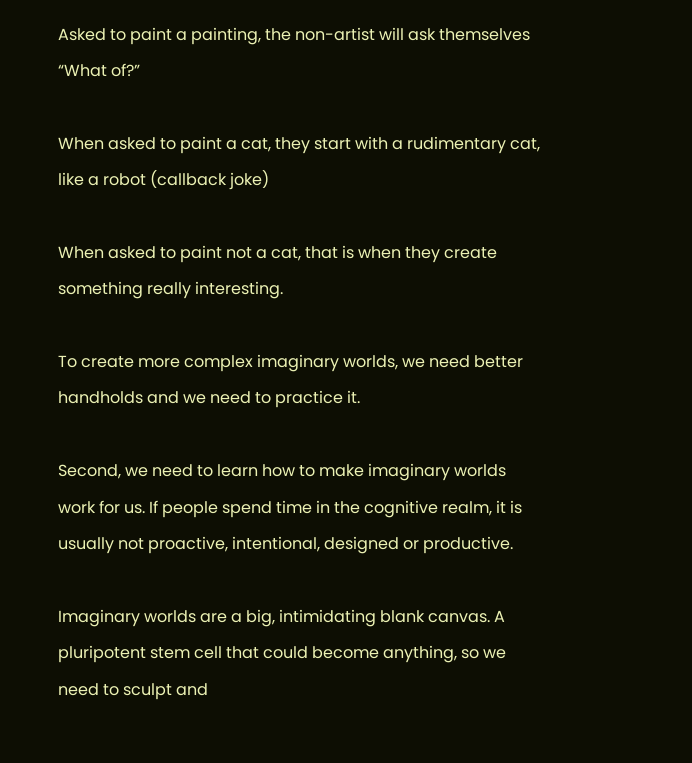Asked to paint a painting, the non-artist will ask themselves “What of?”

When asked to paint a cat, they start with a rudimentary cat, like a robot (callback joke)

When asked to paint not a cat, that is when they create something really interesting.

To create more complex imaginary worlds, we need better handholds and we need to practice it.

Second, we need to learn how to make imaginary worlds work for us. If people spend time in the cognitive realm, it is usually not proactive, intentional, designed or productive.

Imaginary worlds are a big, intimidating blank canvas. A pluripotent stem cell that could become anything, so we need to sculpt and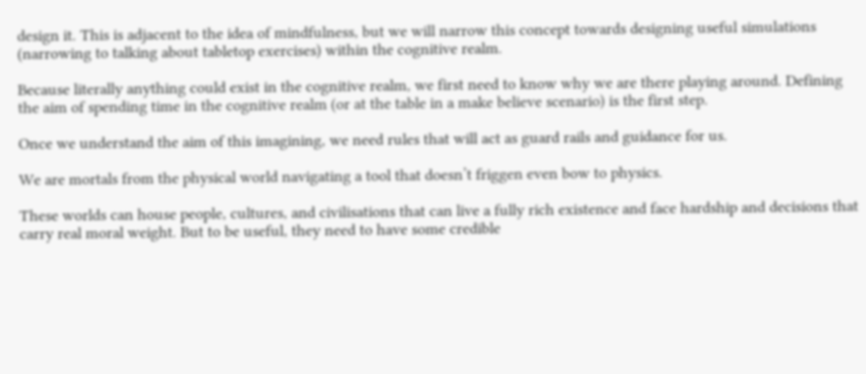design it. This is adjacent to the idea of mindfulness, but we will narrow this concept towards designing useful simulations (narrowing to talking about tabletop exercises) within the cognitive realm.

Because literally anything could exist in the cognitive realm, we first need to know why we are there playing around. Defining the aim of spending time in the cognitive realm (or at the table in a make believe scenario) is the first step.

Once we understand the aim of this imagining, we need rules that will act as guard rails and guidance for us.

We are mortals from the physical world navigating a tool that doesn’t friggen even bow to physics.

These worlds can house people, cultures, and civilisations that can live a fully rich existence and face hardship and decisions that carry real moral weight. But to be useful, they need to have some credible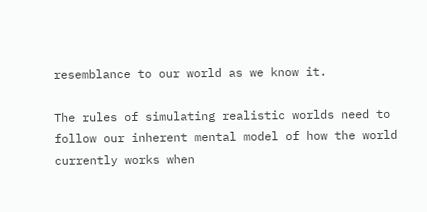resemblance to our world as we know it.

The rules of simulating realistic worlds need to follow our inherent mental model of how the world currently works when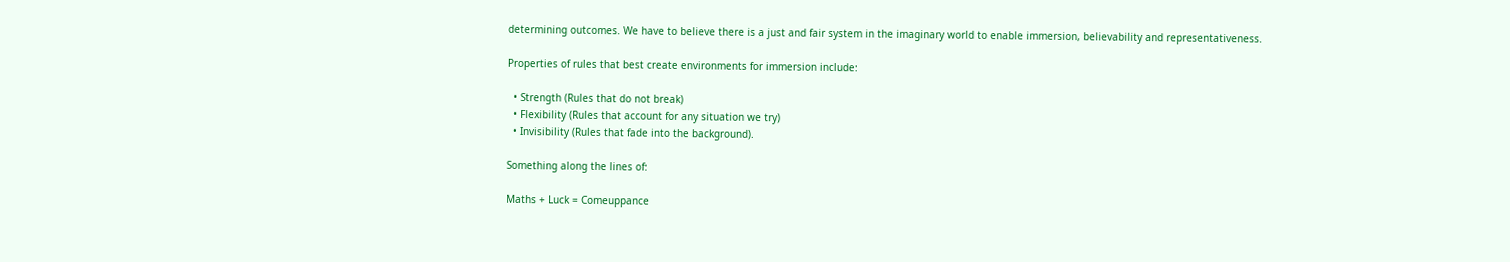determining outcomes. We have to believe there is a just and fair system in the imaginary world to enable immersion, believability and representativeness.

Properties of rules that best create environments for immersion include:

  • Strength (Rules that do not break)
  • Flexibility (Rules that account for any situation we try)
  • Invisibility (Rules that fade into the background).

Something along the lines of:

Maths + Luck = Comeuppance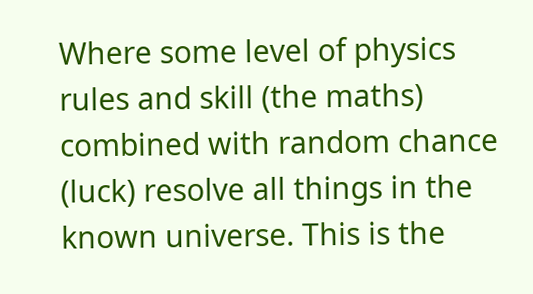Where some level of physics rules and skill (the maths) combined with random chance (luck) resolve all things in the known universe. This is the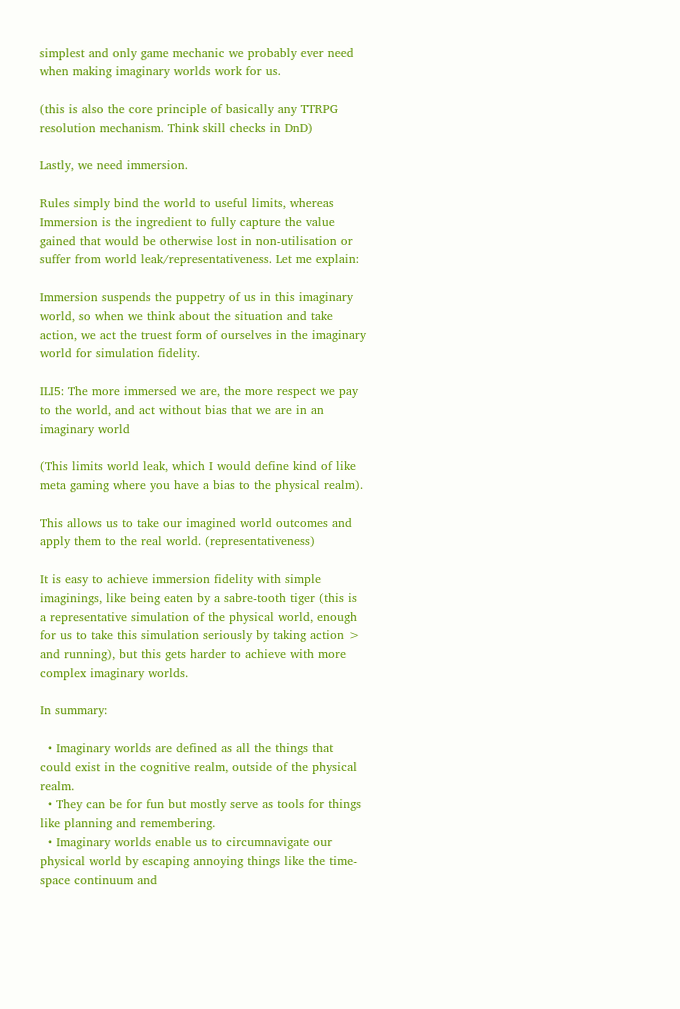simplest and only game mechanic we probably ever need when making imaginary worlds work for us.

(this is also the core principle of basically any TTRPG resolution mechanism. Think skill checks in DnD)

Lastly, we need immersion.

Rules simply bind the world to useful limits, whereas Immersion is the ingredient to fully capture the value gained that would be otherwise lost in non-utilisation or suffer from world leak/representativeness. Let me explain:

Immersion suspends the puppetry of us in this imaginary world, so when we think about the situation and take action, we act the truest form of ourselves in the imaginary world for simulation fidelity.

ILI5: The more immersed we are, the more respect we pay to the world, and act without bias that we are in an imaginary world

(This limits world leak, which I would define kind of like meta gaming where you have a bias to the physical realm).

This allows us to take our imagined world outcomes and apply them to the real world. (representativeness)

It is easy to achieve immersion fidelity with simple imaginings, like being eaten by a sabre-tooth tiger (this is a representative simulation of the physical world, enough for us to take this simulation seriously by taking action > and running), but this gets harder to achieve with more complex imaginary worlds.

In summary:

  • Imaginary worlds are defined as all the things that could exist in the cognitive realm, outside of the physical realm.
  • They can be for fun but mostly serve as tools for things like planning and remembering.
  • Imaginary worlds enable us to circumnavigate our physical world by escaping annoying things like the time-space continuum and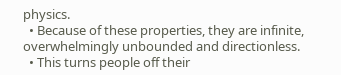physics.
  • Because of these properties, they are infinite, overwhelmingly unbounded and directionless.
  • This turns people off their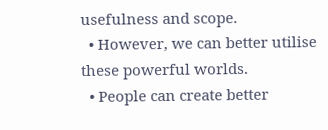usefulness and scope.
  • However, we can better utilise these powerful worlds.
  • People can create better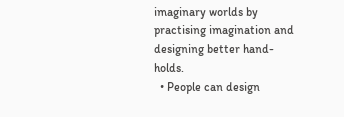imaginary worlds by practising imagination and designing better hand-holds.
  • People can design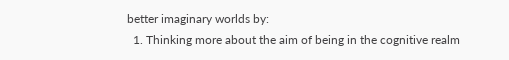better imaginary worlds by:
  1. Thinking more about the aim of being in the cognitive realm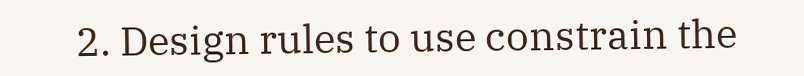2. Design rules to use constrain the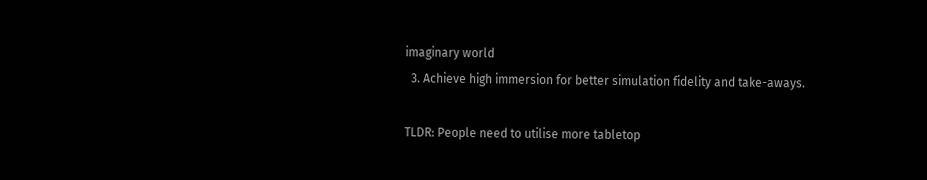imaginary world
  3. Achieve high immersion for better simulation fidelity and take-aways.

TLDR: People need to utilise more tabletop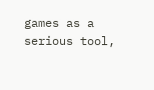games as a serious tool,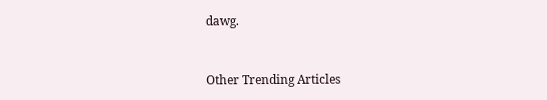dawg.


Other Trending Articles